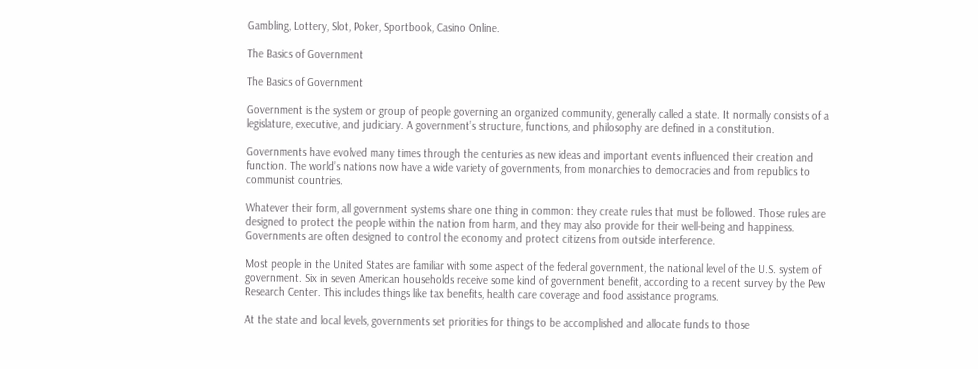Gambling, Lottery, Slot, Poker, Sportbook, Casino Online.

The Basics of Government

The Basics of Government

Government is the system or group of people governing an organized community, generally called a state. It normally consists of a legislature, executive, and judiciary. A government’s structure, functions, and philosophy are defined in a constitution.

Governments have evolved many times through the centuries as new ideas and important events influenced their creation and function. The world’s nations now have a wide variety of governments, from monarchies to democracies and from republics to communist countries.

Whatever their form, all government systems share one thing in common: they create rules that must be followed. Those rules are designed to protect the people within the nation from harm, and they may also provide for their well-being and happiness. Governments are often designed to control the economy and protect citizens from outside interference.

Most people in the United States are familiar with some aspect of the federal government, the national level of the U.S. system of government. Six in seven American households receive some kind of government benefit, according to a recent survey by the Pew Research Center. This includes things like tax benefits, health care coverage and food assistance programs.

At the state and local levels, governments set priorities for things to be accomplished and allocate funds to those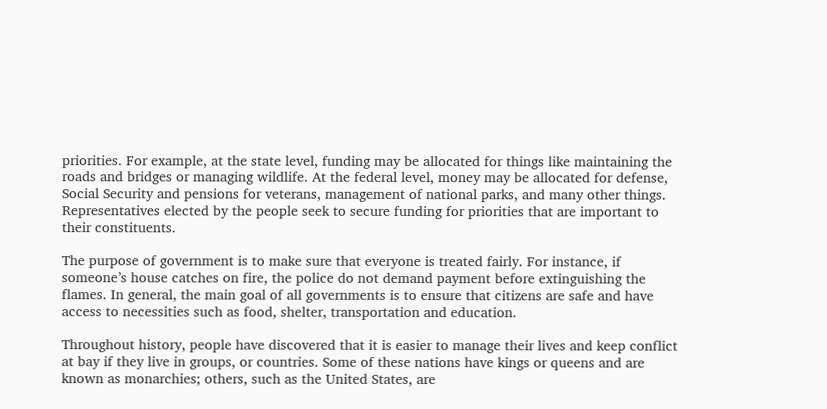priorities. For example, at the state level, funding may be allocated for things like maintaining the roads and bridges or managing wildlife. At the federal level, money may be allocated for defense, Social Security and pensions for veterans, management of national parks, and many other things. Representatives elected by the people seek to secure funding for priorities that are important to their constituents.

The purpose of government is to make sure that everyone is treated fairly. For instance, if someone’s house catches on fire, the police do not demand payment before extinguishing the flames. In general, the main goal of all governments is to ensure that citizens are safe and have access to necessities such as food, shelter, transportation and education.

Throughout history, people have discovered that it is easier to manage their lives and keep conflict at bay if they live in groups, or countries. Some of these nations have kings or queens and are known as monarchies; others, such as the United States, are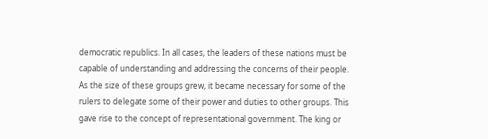democratic republics. In all cases, the leaders of these nations must be capable of understanding and addressing the concerns of their people. As the size of these groups grew, it became necessary for some of the rulers to delegate some of their power and duties to other groups. This gave rise to the concept of representational government. The king or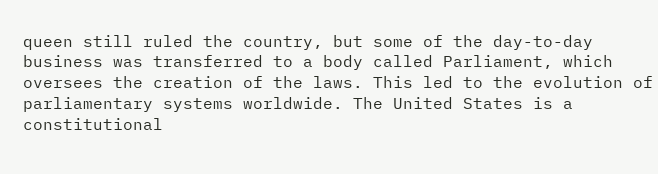queen still ruled the country, but some of the day-to-day business was transferred to a body called Parliament, which oversees the creation of the laws. This led to the evolution of parliamentary systems worldwide. The United States is a constitutional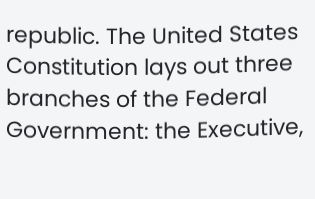republic. The United States Constitution lays out three branches of the Federal Government: the Executive,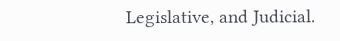Legislative, and Judicial.